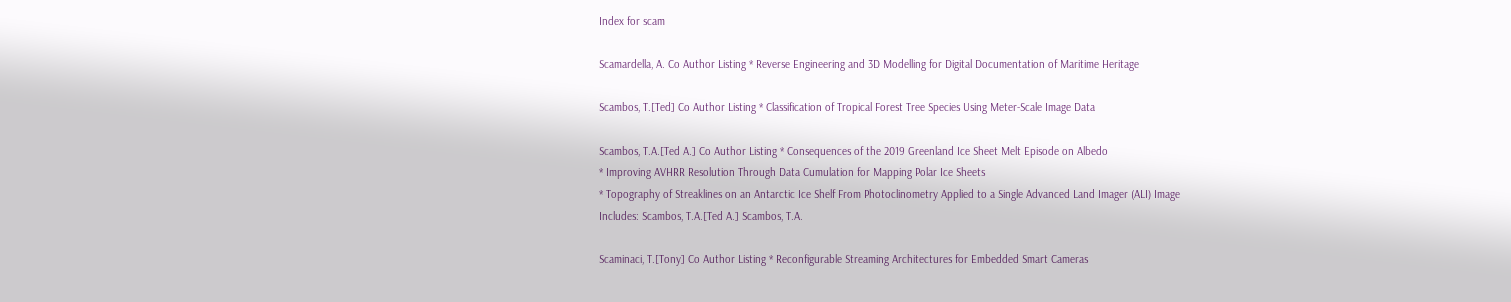Index for scam

Scamardella, A. Co Author Listing * Reverse Engineering and 3D Modelling for Digital Documentation of Maritime Heritage

Scambos, T.[Ted] Co Author Listing * Classification of Tropical Forest Tree Species Using Meter-Scale Image Data

Scambos, T.A.[Ted A.] Co Author Listing * Consequences of the 2019 Greenland Ice Sheet Melt Episode on Albedo
* Improving AVHRR Resolution Through Data Cumulation for Mapping Polar Ice Sheets
* Topography of Streaklines on an Antarctic Ice Shelf From Photoclinometry Applied to a Single Advanced Land Imager (ALI) Image
Includes: Scambos, T.A.[Ted A.] Scambos, T.A.

Scaminaci, T.[Tony] Co Author Listing * Reconfigurable Streaming Architectures for Embedded Smart Cameras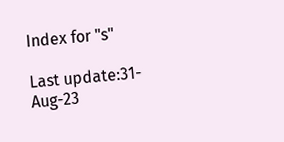Index for "s"

Last update:31-Aug-23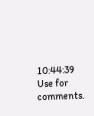10:44:39
Use for comments.